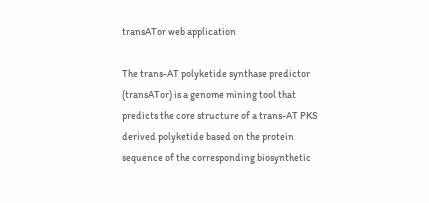transATor web application

The trans-AT polyketide synthase predictor (transATor) is a genome mining tool that predicts the core structure of a trans-AT PKS derived polyketide based on the protein sequence of the corresponding biosynthetic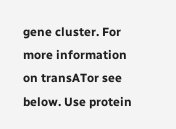gene cluster. For more information on transATor see below. Use protein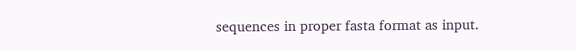sequences in proper fasta format as input.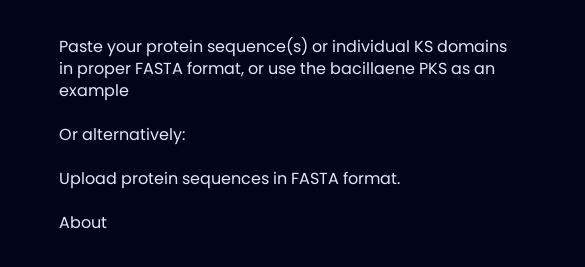Paste your protein sequence(s) or individual KS domains in proper FASTA format, or use the bacillaene PKS as an example

Or alternatively:

Upload protein sequences in FASTA format.

About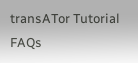transATor Tutorial FAQs